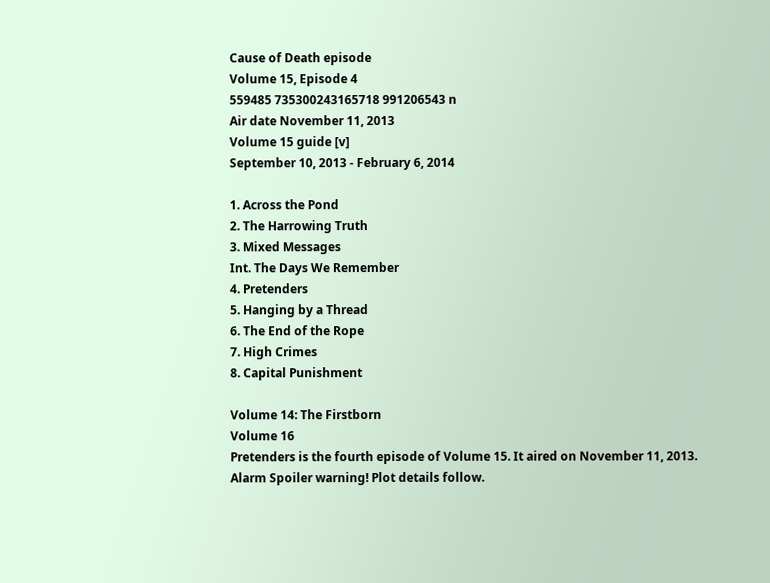Cause of Death episode
Volume 15, Episode 4
559485 735300243165718 991206543 n
Air date November 11, 2013
Volume 15 guide [v]
September 10, 2013 - February 6, 2014

1. Across the Pond
2. The Harrowing Truth
3. Mixed Messages
Int. The Days We Remember
4. Pretenders
5. Hanging by a Thread
6. The End of the Rope
7. High Crimes
8. Capital Punishment

Volume 14: The Firstborn
Volume 16
Pretenders is the fourth episode of Volume 15. It aired on November 11, 2013.
Alarm Spoiler warning! Plot details follow.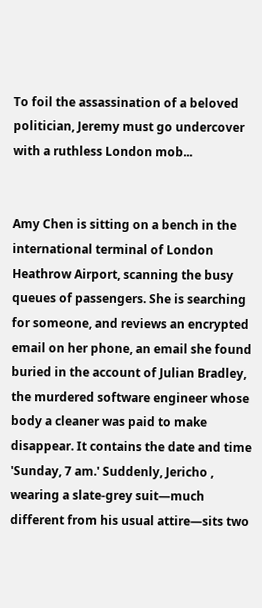To foil the assassination of a beloved politician, Jeremy must go undercover with a ruthless London mob...


Amy Chen is sitting on a bench in the international terminal of London Heathrow Airport, scanning the busy queues of passengers. She is searching for someone, and reviews an encrypted email on her phone, an email she found buried in the account of Julian Bradley, the murdered software engineer whose body a cleaner was paid to make disappear. It contains the date and time 'Sunday, 7 am.' Suddenly, Jericho , wearing a slate-grey suit—much different from his usual attire—sits two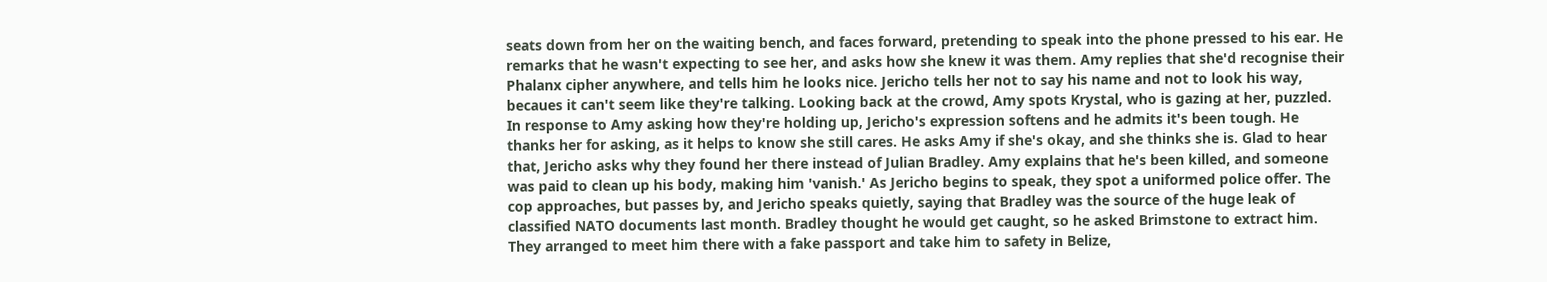seats down from her on the waiting bench, and faces forward, pretending to speak into the phone pressed to his ear. He remarks that he wasn't expecting to see her, and asks how she knew it was them. Amy replies that she'd recognise their Phalanx cipher anywhere, and tells him he looks nice. Jericho tells her not to say his name and not to look his way, becaues it can't seem like they're talking. Looking back at the crowd, Amy spots Krystal, who is gazing at her, puzzled. In response to Amy asking how they're holding up, Jericho's expression softens and he admits it's been tough. He thanks her for asking, as it helps to know she still cares. He asks Amy if she's okay, and she thinks she is. Glad to hear that, Jericho asks why they found her there instead of Julian Bradley. Amy explains that he's been killed, and someone was paid to clean up his body, making him 'vanish.' As Jericho begins to speak, they spot a uniformed police offer. The cop approaches, but passes by, and Jericho speaks quietly, saying that Bradley was the source of the huge leak of classified NATO documents last month. Bradley thought he would get caught, so he asked Brimstone to extract him. They arranged to meet him there with a fake passport and take him to safety in Belize,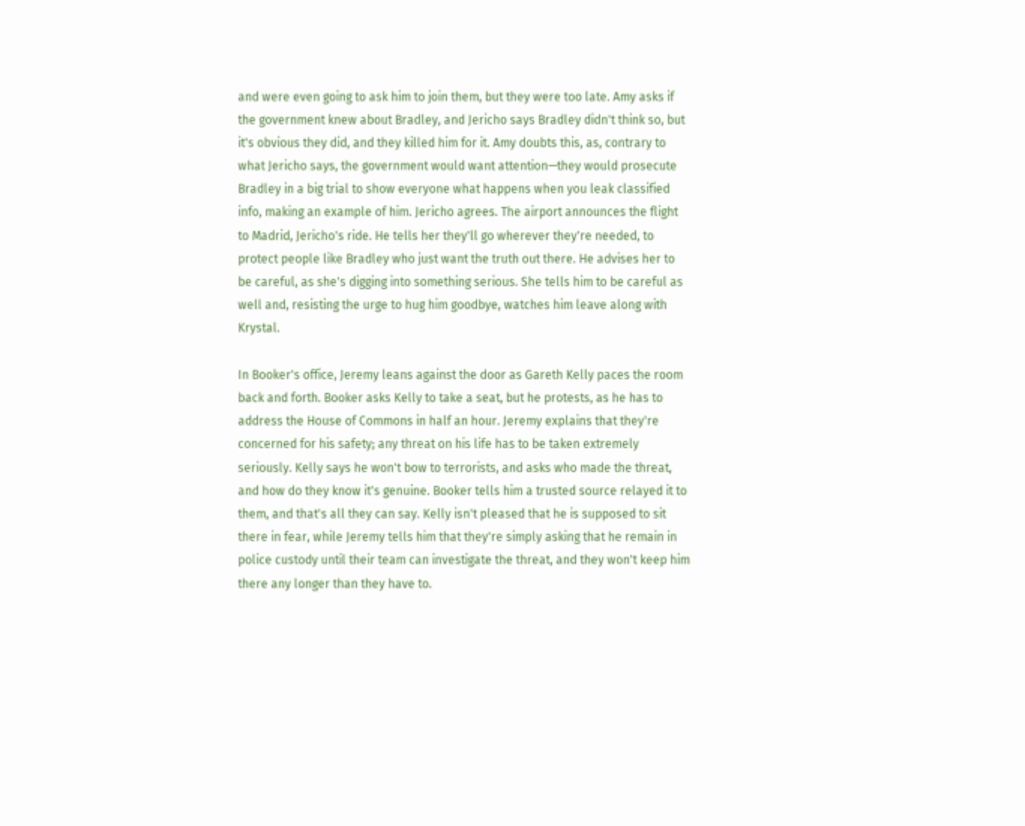and were even going to ask him to join them, but they were too late. Amy asks if the government knew about Bradley, and Jericho says Bradley didn't think so, but it's obvious they did, and they killed him for it. Amy doubts this, as, contrary to what Jericho says, the government would want attention—they would prosecute Bradley in a big trial to show everyone what happens when you leak classified info, making an example of him. Jericho agrees. The airport announces the flight to Madrid, Jericho's ride. He tells her they'll go wherever they're needed, to protect people like Bradley who just want the truth out there. He advises her to be careful, as she's digging into something serious. She tells him to be careful as well and, resisting the urge to hug him goodbye, watches him leave along with Krystal.

In Booker's office, Jeremy leans against the door as Gareth Kelly paces the room back and forth. Booker asks Kelly to take a seat, but he protests, as he has to address the House of Commons in half an hour. Jeremy explains that they're concerned for his safety; any threat on his life has to be taken extremely seriously. Kelly says he won't bow to terrorists, and asks who made the threat, and how do they know it's genuine. Booker tells him a trusted source relayed it to them, and that's all they can say. Kelly isn't pleased that he is supposed to sit there in fear, while Jeremy tells him that they're simply asking that he remain in police custody until their team can investigate the threat, and they won't keep him there any longer than they have to.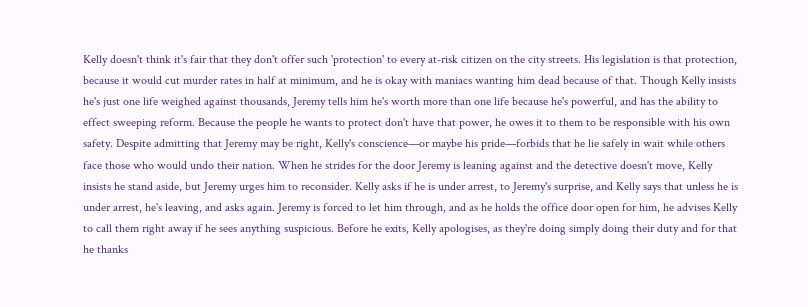Kelly doesn't think it's fair that they don't offer such 'protection' to every at-risk citizen on the city streets. His legislation is that protection, because it would cut murder rates in half at minimum, and he is okay with maniacs wanting him dead because of that. Though Kelly insists he's just one life weighed against thousands, Jeremy tells him he's worth more than one life because he's powerful, and has the ability to effect sweeping reform. Because the people he wants to protect don't have that power, he owes it to them to be responsible with his own safety. Despite admitting that Jeremy may be right, Kelly's conscience—or maybe his pride—forbids that he lie safely in wait while others face those who would undo their nation. When he strides for the door Jeremy is leaning against and the detective doesn't move, Kelly insists he stand aside, but Jeremy urges him to reconsider. Kelly asks if he is under arrest, to Jeremy's surprise, and Kelly says that unless he is under arrest, he's leaving, and asks again. Jeremy is forced to let him through, and as he holds the office door open for him, he advises Kelly to call them right away if he sees anything suspicious. Before he exits, Kelly apologises, as they're doing simply doing their duty and for that he thanks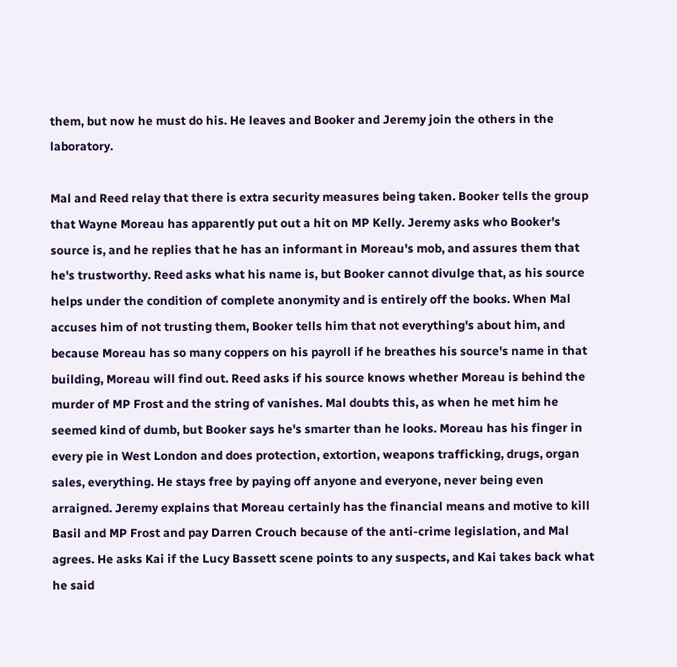them, but now he must do his. He leaves and Booker and Jeremy join the others in the laboratory.

Mal and Reed relay that there is extra security measures being taken. Booker tells the group that Wayne Moreau has apparently put out a hit on MP Kelly. Jeremy asks who Booker's source is, and he replies that he has an informant in Moreau's mob, and assures them that he's trustworthy. Reed asks what his name is, but Booker cannot divulge that, as his source helps under the condition of complete anonymity and is entirely off the books. When Mal accuses him of not trusting them, Booker tells him that not everything's about him, and because Moreau has so many coppers on his payroll if he breathes his source's name in that building, Moreau will find out. Reed asks if his source knows whether Moreau is behind the murder of MP Frost and the string of vanishes. Mal doubts this, as when he met him he seemed kind of dumb, but Booker says he's smarter than he looks. Moreau has his finger in every pie in West London and does protection, extortion, weapons trafficking, drugs, organ sales, everything. He stays free by paying off anyone and everyone, never being even arraigned. Jeremy explains that Moreau certainly has the financial means and motive to kill Basil and MP Frost and pay Darren Crouch because of the anti-crime legislation, and Mal agrees. He asks Kai if the Lucy Bassett scene points to any suspects, and Kai takes back what he said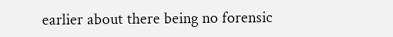earlier about there being no forensic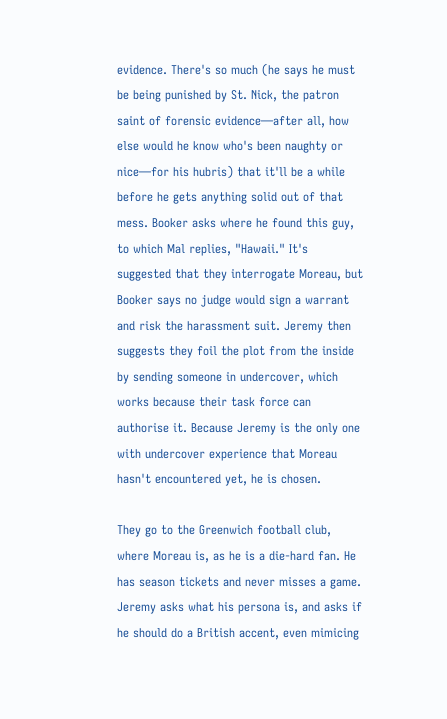evidence. There's so much (he says he must be being punished by St. Nick, the patron saint of forensic evidence—after all, how else would he know who's been naughty or nice—for his hubris) that it'll be a while before he gets anything solid out of that mess. Booker asks where he found this guy, to which Mal replies, "Hawaii." It's suggested that they interrogate Moreau, but Booker says no judge would sign a warrant and risk the harassment suit. Jeremy then suggests they foil the plot from the inside by sending someone in undercover, which works because their task force can authorise it. Because Jeremy is the only one with undercover experience that Moreau hasn't encountered yet, he is chosen.

They go to the Greenwich football club, where Moreau is, as he is a die-hard fan. He has season tickets and never misses a game. Jeremy asks what his persona is, and asks if he should do a British accent, even mimicing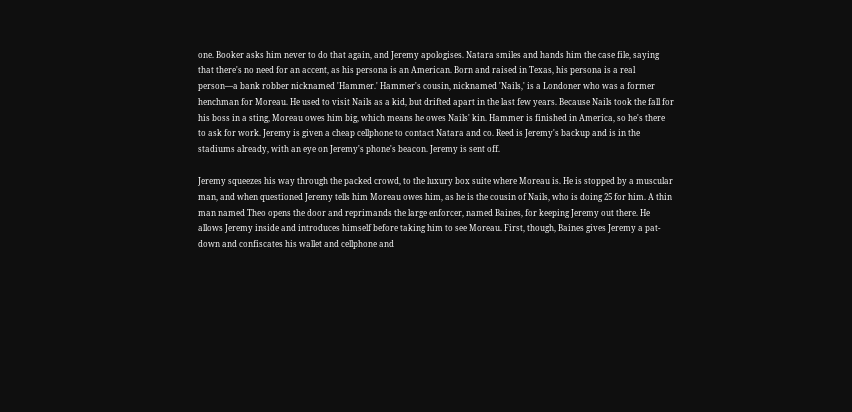one. Booker asks him never to do that again, and Jeremy apologises. Natara smiles and hands him the case file, saying that there's no need for an accent, as his persona is an American. Born and raised in Texas, his persona is a real person—a bank robber nicknamed 'Hammer.' Hammer's cousin, nicknamed 'Nails,' is a Londoner who was a former henchman for Moreau. He used to visit Nails as a kid, but drifted apart in the last few years. Because Nails took the fall for his boss in a sting, Moreau owes him big, which means he owes Nails' kin. Hammer is finished in America, so he's there to ask for work. Jeremy is given a cheap cellphone to contact Natara and co. Reed is Jeremy's backup and is in the stadiums already, with an eye on Jeremy's phone's beacon. Jeremy is sent off.

Jeremy squeezes his way through the packed crowd, to the luxury box suite where Moreau is. He is stopped by a muscular man, and when questioned Jeremy tells him Moreau owes him, as he is the cousin of Nails, who is doing 25 for him. A thin man named Theo opens the door and reprimands the large enforcer, named Baines, for keeping Jeremy out there. He allows Jeremy inside and introduces himself before taking him to see Moreau. First, though, Baines gives Jeremy a pat-down and confiscates his wallet and cellphone and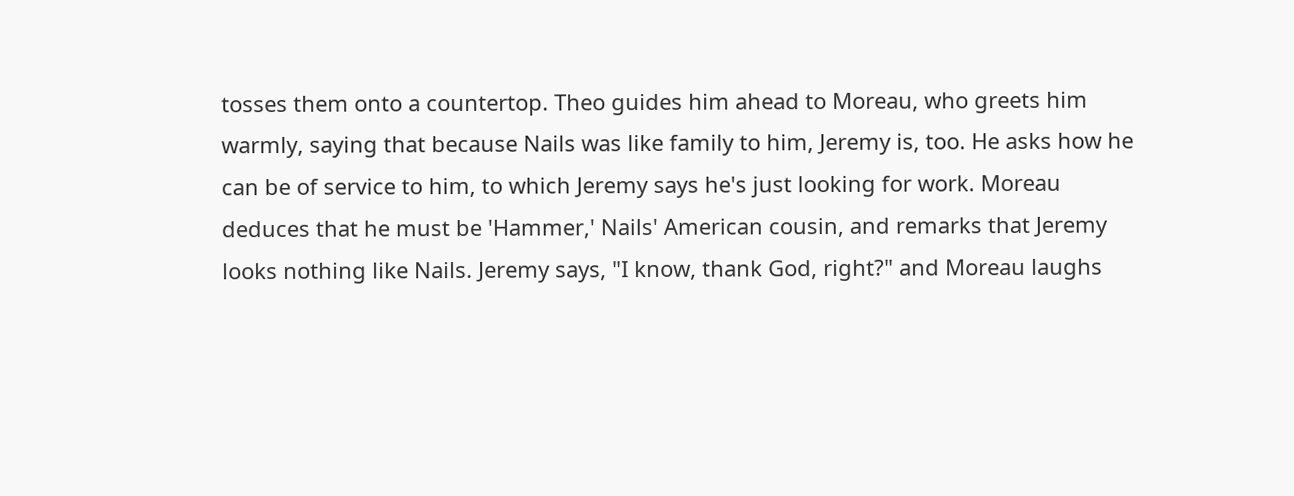tosses them onto a countertop. Theo guides him ahead to Moreau, who greets him warmly, saying that because Nails was like family to him, Jeremy is, too. He asks how he can be of service to him, to which Jeremy says he's just looking for work. Moreau deduces that he must be 'Hammer,' Nails' American cousin, and remarks that Jeremy looks nothing like Nails. Jeremy says, "I know, thank God, right?" and Moreau laughs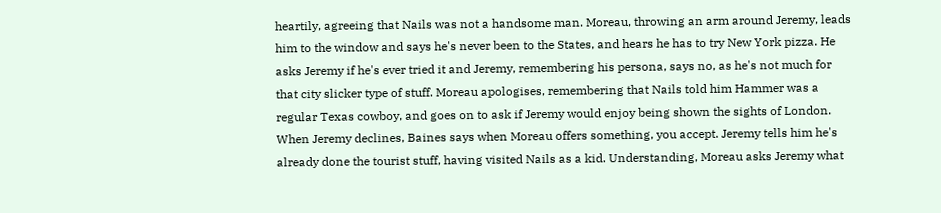heartily, agreeing that Nails was not a handsome man. Moreau, throwing an arm around Jeremy, leads him to the window and says he's never been to the States, and hears he has to try New York pizza. He asks Jeremy if he's ever tried it and Jeremy, remembering his persona, says no, as he's not much for that city slicker type of stuff. Moreau apologises, remembering that Nails told him Hammer was a regular Texas cowboy, and goes on to ask if Jeremy would enjoy being shown the sights of London. When Jeremy declines, Baines says when Moreau offers something, you accept. Jeremy tells him he's already done the tourist stuff, having visited Nails as a kid. Understanding, Moreau asks Jeremy what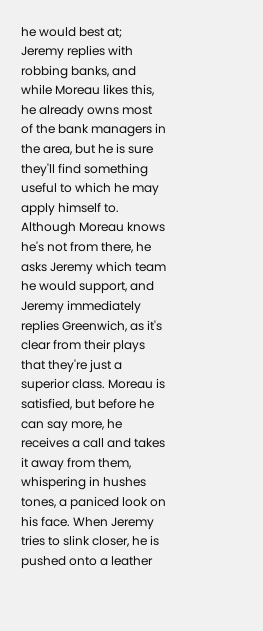he would best at; Jeremy replies with robbing banks, and while Moreau likes this, he already owns most of the bank managers in the area, but he is sure they'll find something useful to which he may apply himself to. Although Moreau knows he's not from there, he asks Jeremy which team he would support, and Jeremy immediately replies Greenwich, as it's clear from their plays that they're just a superior class. Moreau is satisfied, but before he can say more, he receives a call and takes it away from them, whispering in hushes tones, a paniced look on his face. When Jeremy tries to slink closer, he is pushed onto a leather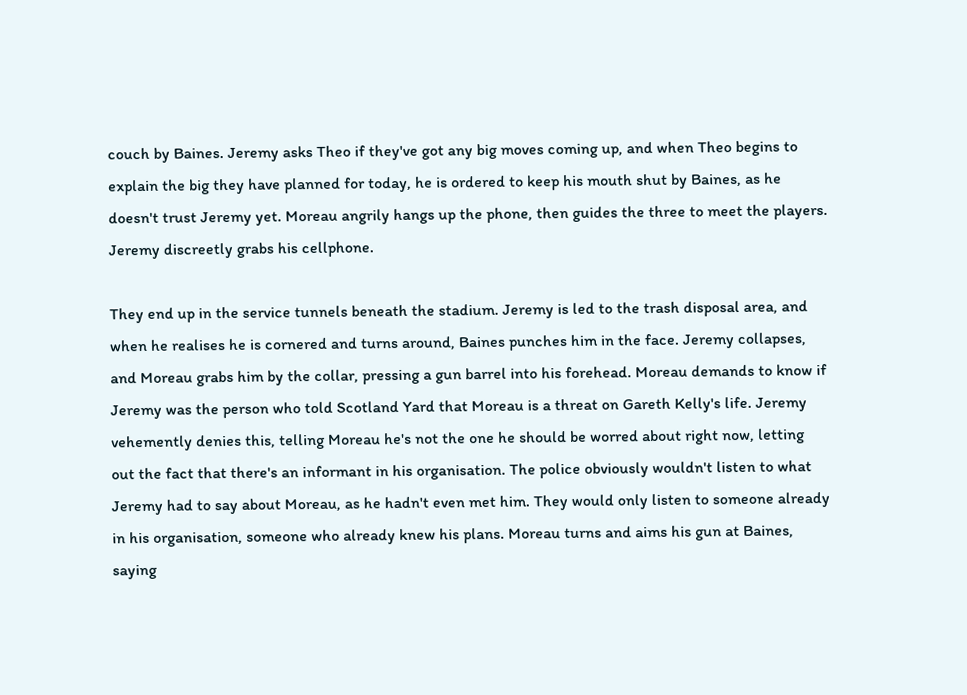couch by Baines. Jeremy asks Theo if they've got any big moves coming up, and when Theo begins to explain the big they have planned for today, he is ordered to keep his mouth shut by Baines, as he doesn't trust Jeremy yet. Moreau angrily hangs up the phone, then guides the three to meet the players. Jeremy discreetly grabs his cellphone.

They end up in the service tunnels beneath the stadium. Jeremy is led to the trash disposal area, and when he realises he is cornered and turns around, Baines punches him in the face. Jeremy collapses, and Moreau grabs him by the collar, pressing a gun barrel into his forehead. Moreau demands to know if Jeremy was the person who told Scotland Yard that Moreau is a threat on Gareth Kelly's life. Jeremy vehemently denies this, telling Moreau he's not the one he should be worred about right now, letting out the fact that there's an informant in his organisation. The police obviously wouldn't listen to what Jeremy had to say about Moreau, as he hadn't even met him. They would only listen to someone already in his organisation, someone who already knew his plans. Moreau turns and aims his gun at Baines, saying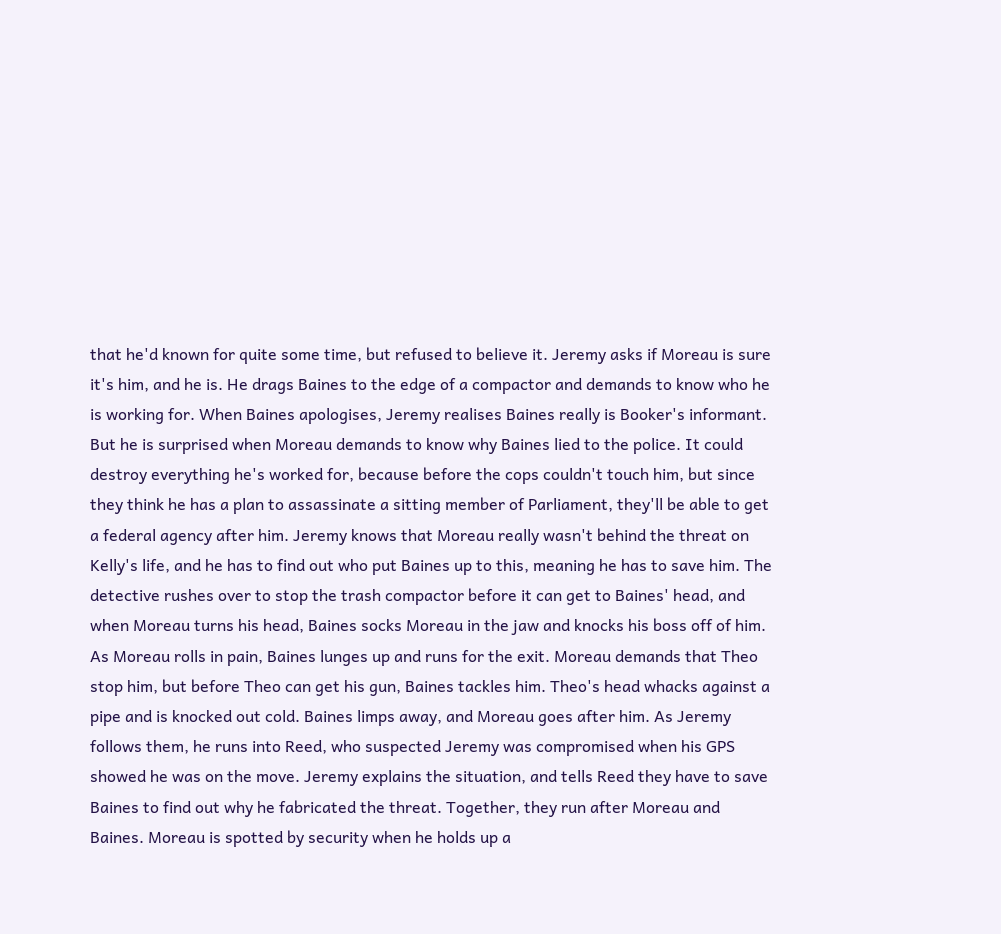that he'd known for quite some time, but refused to believe it. Jeremy asks if Moreau is sure it's him, and he is. He drags Baines to the edge of a compactor and demands to know who he is working for. When Baines apologises, Jeremy realises Baines really is Booker's informant. But he is surprised when Moreau demands to know why Baines lied to the police. It could destroy everything he's worked for, because before the cops couldn't touch him, but since they think he has a plan to assassinate a sitting member of Parliament, they'll be able to get a federal agency after him. Jeremy knows that Moreau really wasn't behind the threat on Kelly's life, and he has to find out who put Baines up to this, meaning he has to save him. The detective rushes over to stop the trash compactor before it can get to Baines' head, and when Moreau turns his head, Baines socks Moreau in the jaw and knocks his boss off of him. As Moreau rolls in pain, Baines lunges up and runs for the exit. Moreau demands that Theo stop him, but before Theo can get his gun, Baines tackles him. Theo's head whacks against a pipe and is knocked out cold. Baines limps away, and Moreau goes after him. As Jeremy follows them, he runs into Reed, who suspected Jeremy was compromised when his GPS showed he was on the move. Jeremy explains the situation, and tells Reed they have to save Baines to find out why he fabricated the threat. Together, they run after Moreau and Baines. Moreau is spotted by security when he holds up a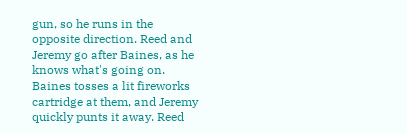gun, so he runs in the opposite direction. Reed and Jeremy go after Baines, as he knows what's going on. Baines tosses a lit fireworks cartridge at them, and Jeremy quickly punts it away. Reed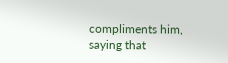compliments him, saying that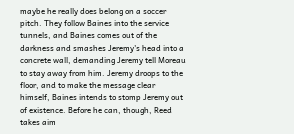maybe he really does belong on a soccer pitch. They follow Baines into the service tunnels, and Baines comes out of the darkness and smashes Jeremy's head into a concrete wall, demanding Jeremy tell Moreau to stay away from him. Jeremy droops to the floor, and to make the message clear himself, Baines intends to stomp Jeremy out of existence. Before he can, though, Reed takes aim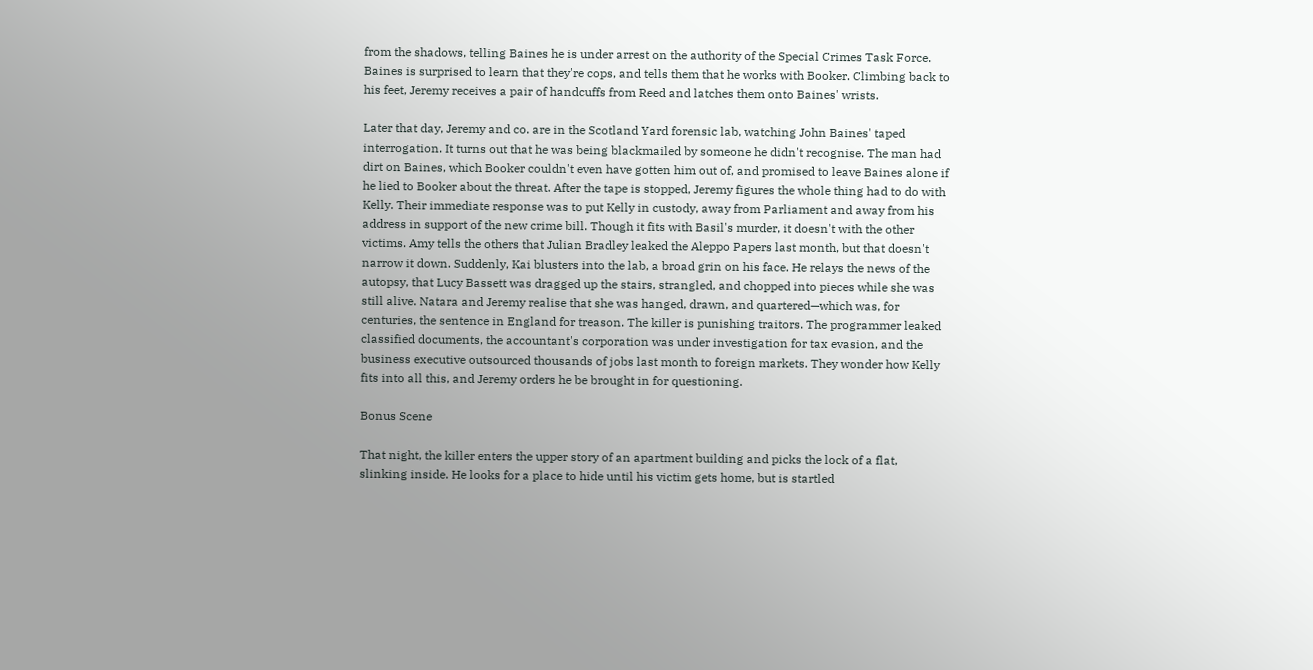from the shadows, telling Baines he is under arrest on the authority of the Special Crimes Task Force. Baines is surprised to learn that they're cops, and tells them that he works with Booker. Climbing back to his feet, Jeremy receives a pair of handcuffs from Reed and latches them onto Baines' wrists.

Later that day, Jeremy and co. are in the Scotland Yard forensic lab, watching John Baines' taped interrogation. It turns out that he was being blackmailed by someone he didn't recognise. The man had dirt on Baines, which Booker couldn't even have gotten him out of, and promised to leave Baines alone if he lied to Booker about the threat. After the tape is stopped, Jeremy figures the whole thing had to do with Kelly. Their immediate response was to put Kelly in custody, away from Parliament and away from his address in support of the new crime bill. Though it fits with Basil's murder, it doesn't with the other victims. Amy tells the others that Julian Bradley leaked the Aleppo Papers last month, but that doesn't narrow it down. Suddenly, Kai blusters into the lab, a broad grin on his face. He relays the news of the autopsy, that Lucy Bassett was dragged up the stairs, strangled, and chopped into pieces while she was still alive. Natara and Jeremy realise that she was hanged, drawn, and quartered—which was, for centuries, the sentence in England for treason. The killer is punishing traitors. The programmer leaked classified documents, the accountant's corporation was under investigation for tax evasion, and the business executive outsourced thousands of jobs last month to foreign markets. They wonder how Kelly fits into all this, and Jeremy orders he be brought in for questioning.

Bonus Scene

That night, the killer enters the upper story of an apartment building and picks the lock of a flat, slinking inside. He looks for a place to hide until his victim gets home, but is startled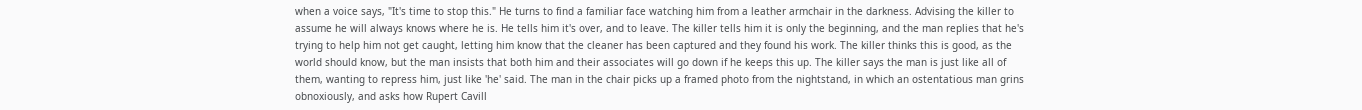when a voice says, "It's time to stop this." He turns to find a familiar face watching him from a leather armchair in the darkness. Advising the killer to assume he will always knows where he is. He tells him it's over, and to leave. The killer tells him it is only the beginning, and the man replies that he's trying to help him not get caught, letting him know that the cleaner has been captured and they found his work. The killer thinks this is good, as the world should know, but the man insists that both him and their associates will go down if he keeps this up. The killer says the man is just like all of them, wanting to repress him, just like 'he' said. The man in the chair picks up a framed photo from the nightstand, in which an ostentatious man grins obnoxiously, and asks how Rupert Cavill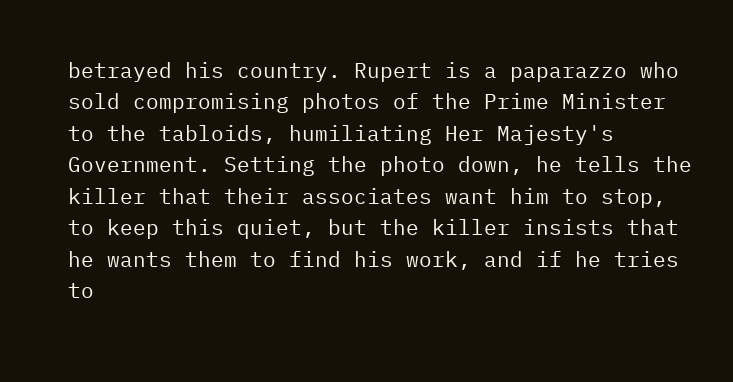betrayed his country. Rupert is a paparazzo who sold compromising photos of the Prime Minister to the tabloids, humiliating Her Majesty's Government. Setting the photo down, he tells the killer that their associates want him to stop, to keep this quiet, but the killer insists that he wants them to find his work, and if he tries to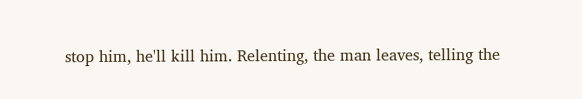stop him, he'll kill him. Relenting, the man leaves, telling the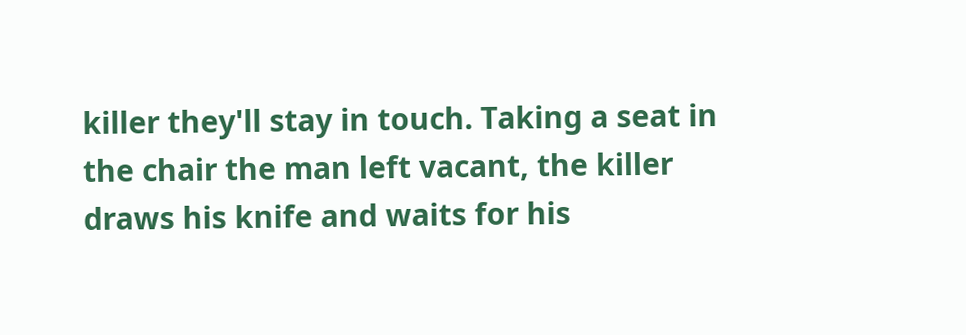killer they'll stay in touch. Taking a seat in the chair the man left vacant, the killer draws his knife and waits for his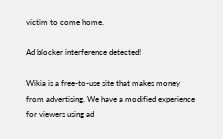victim to come home.

Ad blocker interference detected!

Wikia is a free-to-use site that makes money from advertising. We have a modified experience for viewers using ad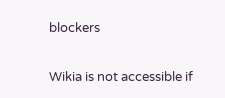blockers

Wikia is not accessible if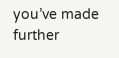you’ve made further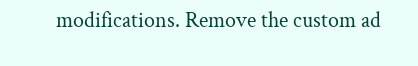modifications. Remove the custom ad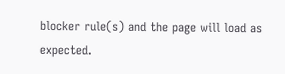blocker rule(s) and the page will load as expected.